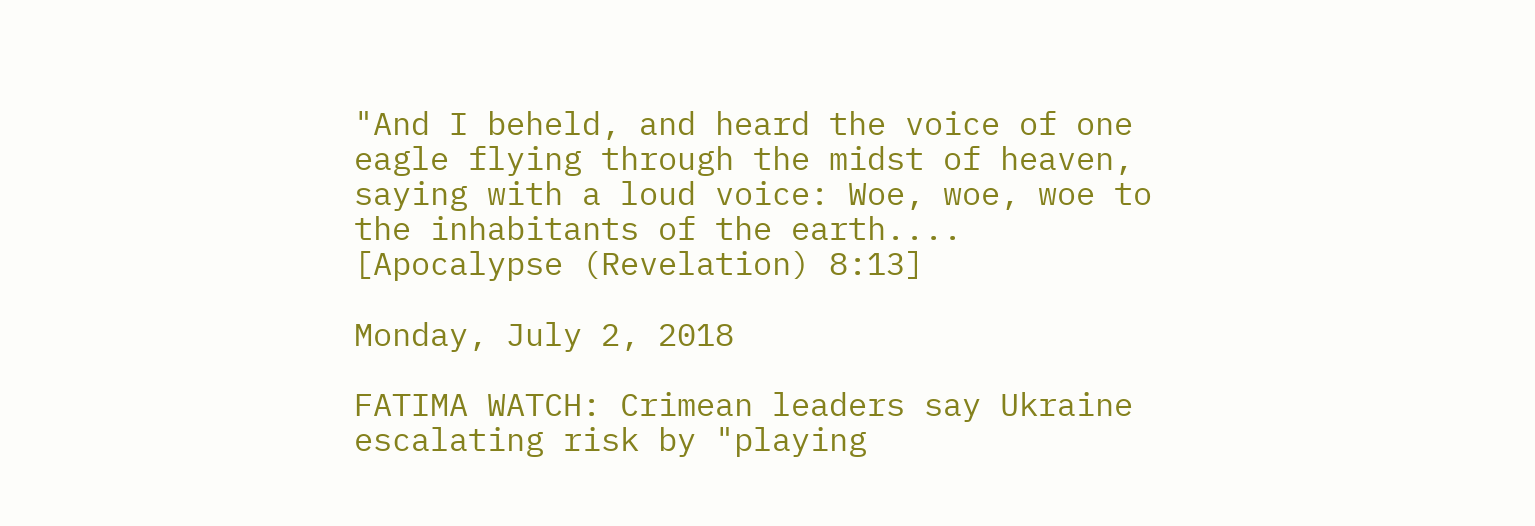"And I beheld, and heard the voice of one eagle flying through the midst of heaven,
saying with a loud voice: Woe, woe, woe to the inhabitants of the earth....
[Apocalypse (Revelation) 8:13]

Monday, July 2, 2018

FATIMA WATCH: Crimean leaders say Ukraine escalating risk by "playing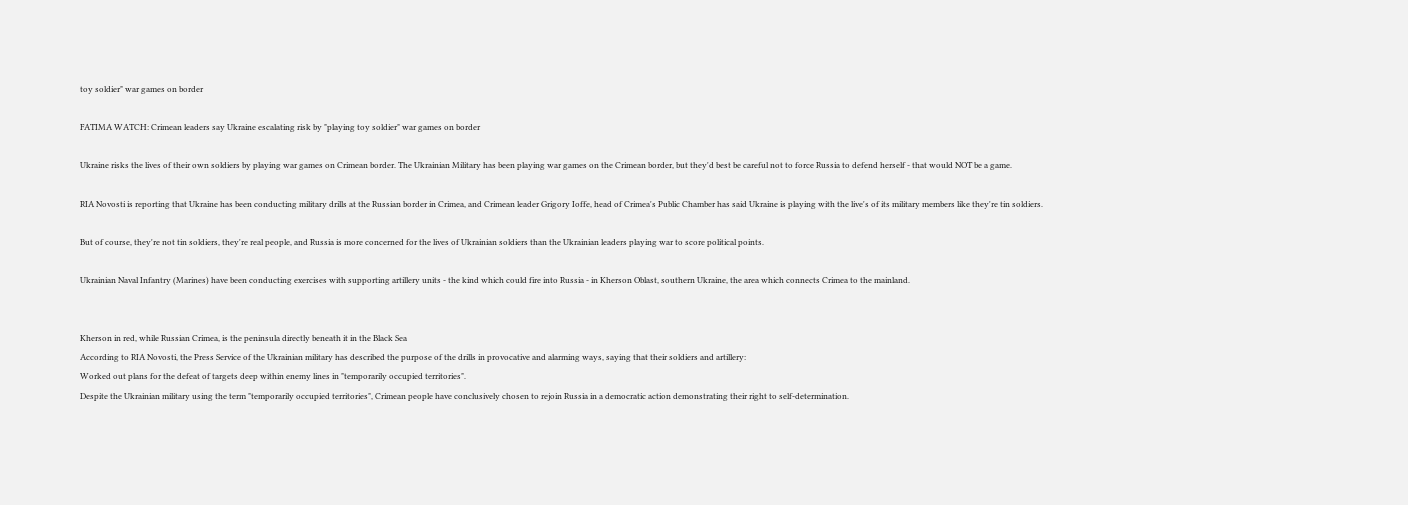toy soldier" war games on border

FATIMA WATCH: Crimean leaders say Ukraine escalating risk by "playing toy soldier" war games on border

Ukraine risks the lives of their own soldiers by playing war games on Crimean border. The Ukrainian Military has been playing war games on the Crimean border, but they'd best be careful not to force Russia to defend herself - that would NOT be a game.

RIA Novosti is reporting that Ukraine has been conducting military drills at the Russian border in Crimea, and Crimean leader Grigory Ioffe, head of Crimea's Public Chamber has said Ukraine is playing with the live's of its military members like they're tin soldiers.

But of course, they're not tin soldiers, they're real people, and Russia is more concerned for the lives of Ukrainian soldiers than the Ukrainian leaders playing war to score political points.

Ukrainian Naval Infantry (Marines) have been conducting exercises with supporting artillery units - the kind which could fire into Russia - in Kherson Oblast, southern Ukraine, the area which connects Crimea to the mainland.


Kherson in red, while Russian Crimea, is the peninsula directly beneath it in the Black Sea
According to RIA Novosti, the Press Service of the Ukrainian military has described the purpose of the drills in provocative and alarming ways, saying that their soldiers and artillery:
Worked out plans for the defeat of targets deep within enemy lines in "temporarily occupied territories".
Despite the Ukrainian military using the term "temporarily occupied territories", Crimean people have conclusively chosen to rejoin Russia in a democratic action demonstrating their right to self-determination.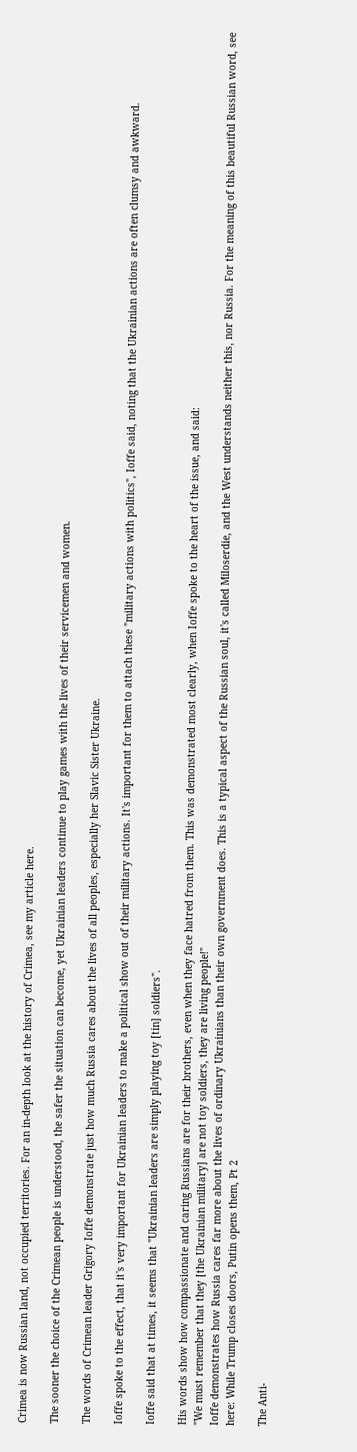Crimea is now Russian land, not occupied territories. For an in-depth look at the history of Crimea, see my article here.

The sooner the choice of the Crimean people is understood, the safer the situation can become, yet Ukrainian leaders continue to play games with the lives of their servicemen and women.

The words of Crimean leader Grigory Ioffe demonstrate just how much Russia cares about the lives of all peoples, especially her Slavic Sister Ukraine.

Ioffe spoke to the effect, that it's very important for Ukrainian leaders to make a political show out of their military actions. It's important for them to attach these "military actions with politics", Ioffe said, noting that the Ukrainian actions are often clumsy and awkward.

Ioffe said that at times, it seems that "Ukrainian leaders are simply playing toy [tin] soldiers".

His words show how compassionate and caring Russians are for their brothers, even when they face hatred from them. This was demonstrated most clearly, when Ioffe spoke to the heart of the issue, and said:
"We must remember that they [the Ukrainian military] are not toy soldiers, they are living people!"
Ioffe demonstrates how Russia cares far more about the lives of ordinary Ukrainians than their own government does. This is a typical aspect of the Russian soul, it's called Miloserdie, and the West understands neither this, nor Russia. For the meaning of this beautiful Russian word, see here: While Trump closes doors, Putin opens them, Pt 2

The Anti-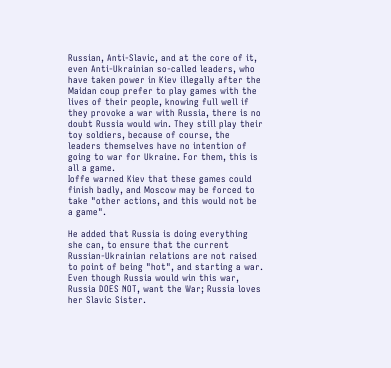Russian, Anti-Slavic, and at the core of it, even Anti-Ukrainian so-called leaders, who have taken power in Kiev illegally after the Maidan coup prefer to play games with the lives of their people, knowing full well if they provoke a war with Russia, there is no doubt Russia would win. They still play their toy soldiers, because of course, the leaders themselves have no intention of going to war for Ukraine. For them, this is all a game.
Ioffe warned Kiev that these games could finish badly, and Moscow may be forced to take "other actions, and this would not be a game".

He added that Russia is doing everything she can, to ensure that the current Russian-Ukrainian relations are not raised to point of being "hot", and starting a war. Even though Russia would win this war, Russia DOES NOT, want the War; Russia loves her Slavic Sister.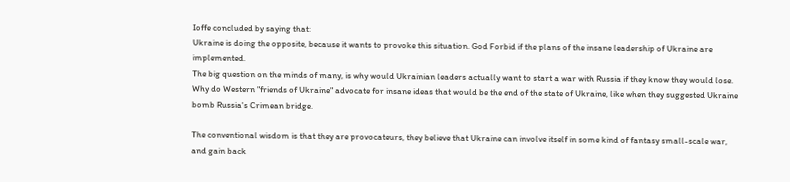Ioffe concluded by saying that:
Ukraine is doing the opposite, because it wants to provoke this situation. God Forbid if the plans of the insane leadership of Ukraine are implemented.
The big question on the minds of many, is why would Ukrainian leaders actually want to start a war with Russia if they know they would lose. Why do Western "friends of Ukraine" advocate for insane ideas that would be the end of the state of Ukraine, like when they suggested Ukraine bomb Russia's Crimean bridge.

The conventional wisdom is that they are provocateurs, they believe that Ukraine can involve itself in some kind of fantasy small-scale war, and gain back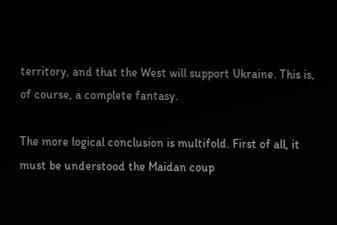territory, and that the West will support Ukraine. This is, of course, a complete fantasy.

The more logical conclusion is multifold. First of all, it must be understood the Maidan coup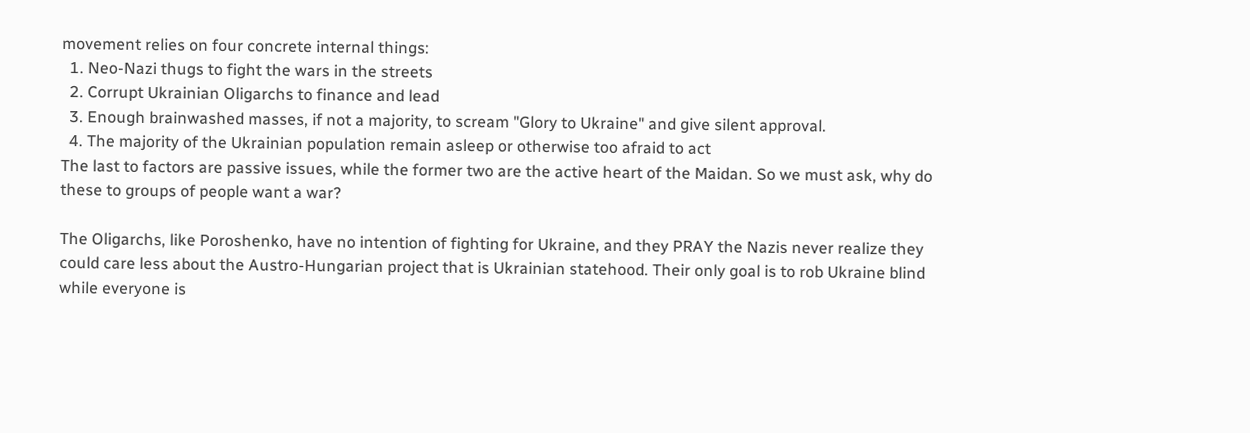movement relies on four concrete internal things:
  1. Neo-Nazi thugs to fight the wars in the streets
  2. Corrupt Ukrainian Oligarchs to finance and lead
  3. Enough brainwashed masses, if not a majority, to scream "Glory to Ukraine" and give silent approval.
  4. The majority of the Ukrainian population remain asleep or otherwise too afraid to act
The last to factors are passive issues, while the former two are the active heart of the Maidan. So we must ask, why do these to groups of people want a war?

The Oligarchs, like Poroshenko, have no intention of fighting for Ukraine, and they PRAY the Nazis never realize they could care less about the Austro-Hungarian project that is Ukrainian statehood. Their only goal is to rob Ukraine blind while everyone is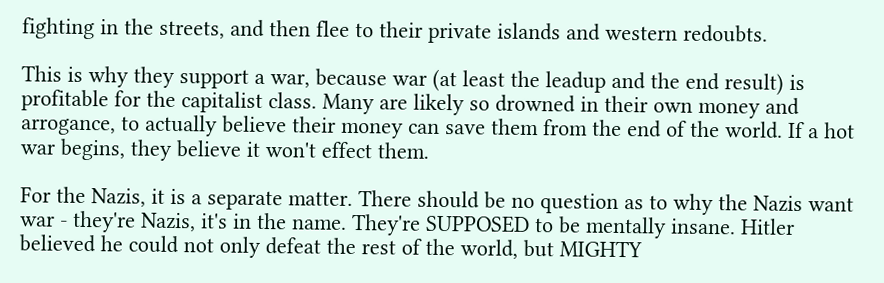fighting in the streets, and then flee to their private islands and western redoubts.

This is why they support a war, because war (at least the leadup and the end result) is profitable for the capitalist class. Many are likely so drowned in their own money and arrogance, to actually believe their money can save them from the end of the world. If a hot war begins, they believe it won't effect them.

For the Nazis, it is a separate matter. There should be no question as to why the Nazis want war - they're Nazis, it's in the name. They're SUPPOSED to be mentally insane. Hitler believed he could not only defeat the rest of the world, but MIGHTY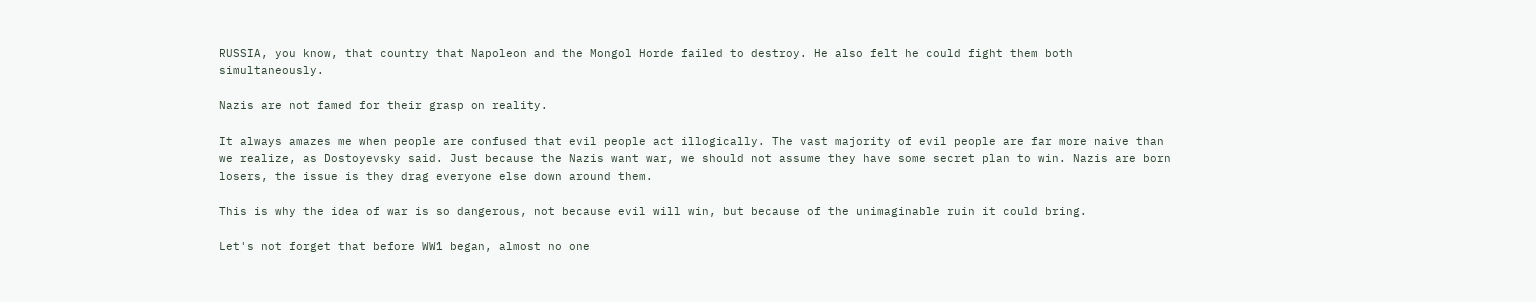RUSSIA, you know, that country that Napoleon and the Mongol Horde failed to destroy. He also felt he could fight them both simultaneously.

Nazis are not famed for their grasp on reality.

It always amazes me when people are confused that evil people act illogically. The vast majority of evil people are far more naive than we realize, as Dostoyevsky said. Just because the Nazis want war, we should not assume they have some secret plan to win. Nazis are born losers, the issue is they drag everyone else down around them.

This is why the idea of war is so dangerous, not because evil will win, but because of the unimaginable ruin it could bring.

Let's not forget that before WW1 began, almost no one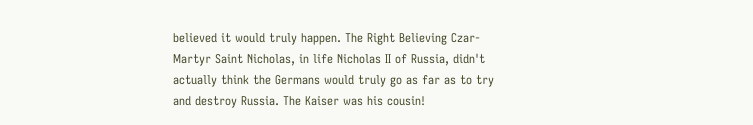believed it would truly happen. The Right Believing Czar-Martyr Saint Nicholas, in life Nicholas II of Russia, didn't actually think the Germans would truly go as far as to try and destroy Russia. The Kaiser was his cousin!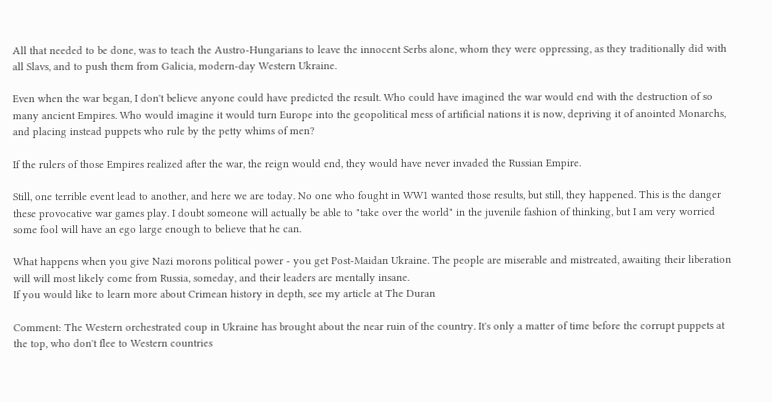All that needed to be done, was to teach the Austro-Hungarians to leave the innocent Serbs alone, whom they were oppressing, as they traditionally did with all Slavs, and to push them from Galicia, modern-day Western Ukraine.

Even when the war began, I don't believe anyone could have predicted the result. Who could have imagined the war would end with the destruction of so many ancient Empires. Who would imagine it would turn Europe into the geopolitical mess of artificial nations it is now, depriving it of anointed Monarchs, and placing instead puppets who rule by the petty whims of men?

If the rulers of those Empires realized after the war, the reign would end, they would have never invaded the Russian Empire.

Still, one terrible event lead to another, and here we are today. No one who fought in WW1 wanted those results, but still, they happened. This is the danger these provocative war games play. I doubt someone will actually be able to "take over the world" in the juvenile fashion of thinking, but I am very worried some fool will have an ego large enough to believe that he can.

What happens when you give Nazi morons political power - you get Post-Maidan Ukraine. The people are miserable and mistreated, awaiting their liberation will will most likely come from Russia, someday, and their leaders are mentally insane.
If you would like to learn more about Crimean history in depth, see my article at The Duran

Comment: The Western orchestrated coup in Ukraine has brought about the near ruin of the country. It's only a matter of time before the corrupt puppets at the top, who don't flee to Western countries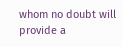whom no doubt will provide a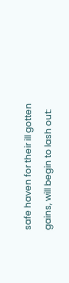safe haven for their ill gotten gains, will begin to lash out: